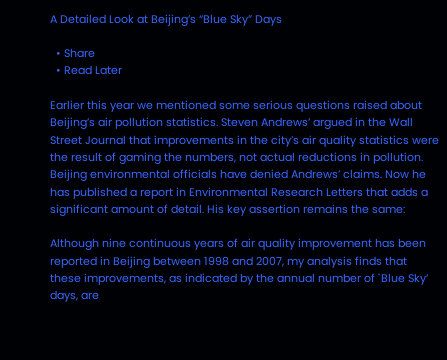A Detailed Look at Beijing’s “Blue Sky” Days

  • Share
  • Read Later

Earlier this year we mentioned some serious questions raised about Beijing’s air pollution statistics. Steven Andrews’ argued in the Wall Street Journal that improvements in the city’s air quality statistics were the result of gaming the numbers, not actual reductions in pollution. Beijing environmental officials have denied Andrews’ claims. Now he has published a report in Environmental Research Letters that adds a significant amount of detail. His key assertion remains the same:

Although nine continuous years of air quality improvement has been reported in Beijing between 1998 and 2007, my analysis finds that these improvements, as indicated by the annual number of `Blue Sky’ days, are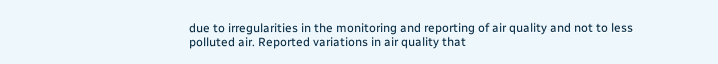due to irregularities in the monitoring and reporting of air quality and not to less polluted air. Reported variations in air quality that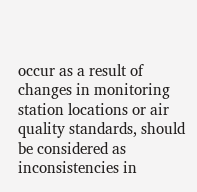occur as a result of changes in monitoring station locations or air quality standards, should be considered as inconsistencies in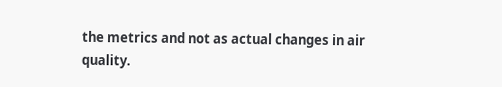the metrics and not as actual changes in air quality.